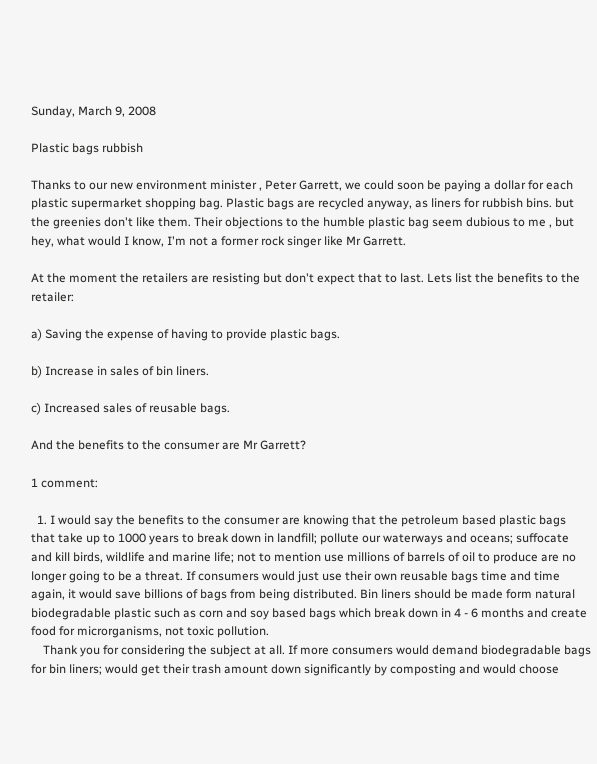Sunday, March 9, 2008

Plastic bags rubbish

Thanks to our new environment minister , Peter Garrett, we could soon be paying a dollar for each plastic supermarket shopping bag. Plastic bags are recycled anyway, as liners for rubbish bins. but the greenies don't like them. Their objections to the humble plastic bag seem dubious to me , but hey, what would I know, I'm not a former rock singer like Mr Garrett.

At the moment the retailers are resisting but don't expect that to last. Lets list the benefits to the retailer:

a) Saving the expense of having to provide plastic bags.

b) Increase in sales of bin liners.

c) Increased sales of reusable bags.

And the benefits to the consumer are Mr Garrett?

1 comment:

  1. I would say the benefits to the consumer are knowing that the petroleum based plastic bags that take up to 1000 years to break down in landfill; pollute our waterways and oceans; suffocate and kill birds, wildlife and marine life; not to mention use millions of barrels of oil to produce are no longer going to be a threat. If consumers would just use their own reusable bags time and time again, it would save billions of bags from being distributed. Bin liners should be made form natural biodegradable plastic such as corn and soy based bags which break down in 4 - 6 months and create food for microrganisms, not toxic pollution.
    Thank you for considering the subject at all. If more consumers would demand biodegradable bags for bin liners; would get their trash amount down significantly by composting and would choose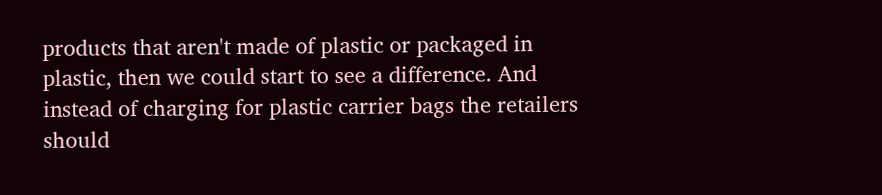products that aren't made of plastic or packaged in plastic, then we could start to see a difference. And instead of charging for plastic carrier bags the retailers should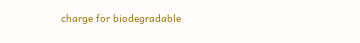charge for biodegradable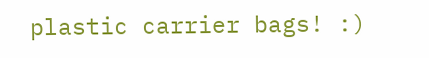plastic carrier bags! :)